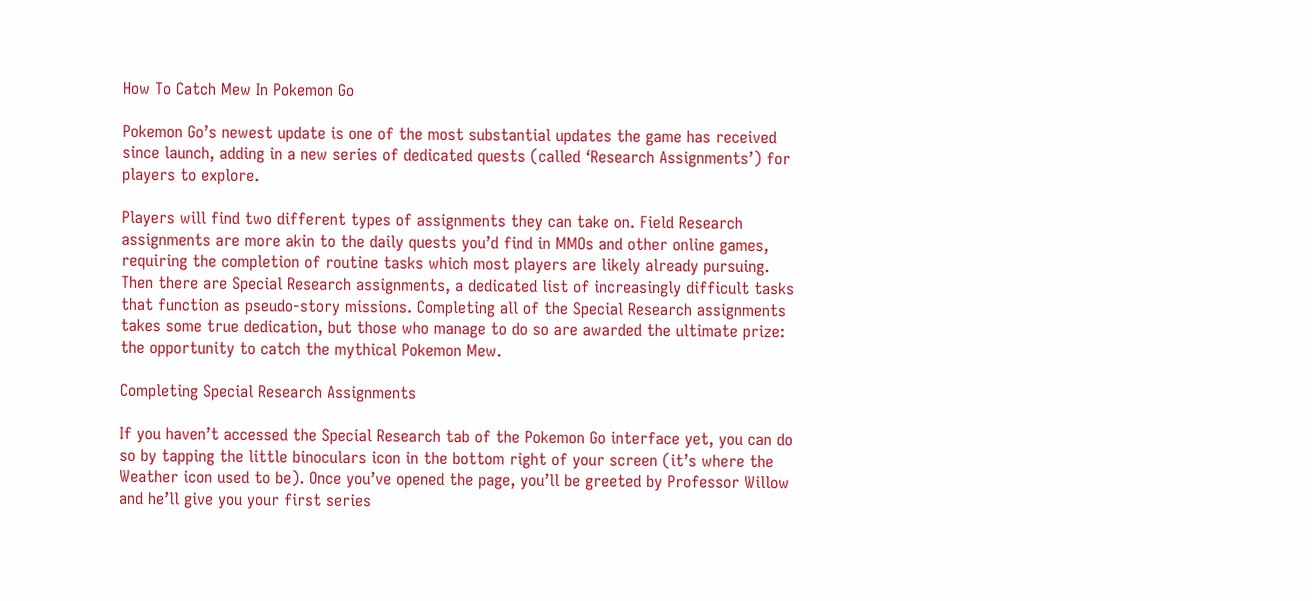How To Catch Mew In Pokemon Go

Pokemon Go’s newest update is one of the most substantial updates the game has received since launch, adding in a new series of dedicated quests (called ‘Research Assignments’) for players to explore.

Players will find two different types of assignments they can take on. Field Research assignments are more akin to the daily quests you’d find in MMOs and other online games, requiring the completion of routine tasks which most players are likely already pursuing. Then there are Special Research assignments, a dedicated list of increasingly difficult tasks that function as pseudo-story missions. Completing all of the Special Research assignments takes some true dedication, but those who manage to do so are awarded the ultimate prize: the opportunity to catch the mythical Pokemon Mew.

Completing Special Research Assignments

If you haven’t accessed the Special Research tab of the Pokemon Go interface yet, you can do so by tapping the little binoculars icon in the bottom right of your screen (it’s where the Weather icon used to be). Once you’ve opened the page, you’ll be greeted by Professor Willow and he’ll give you your first series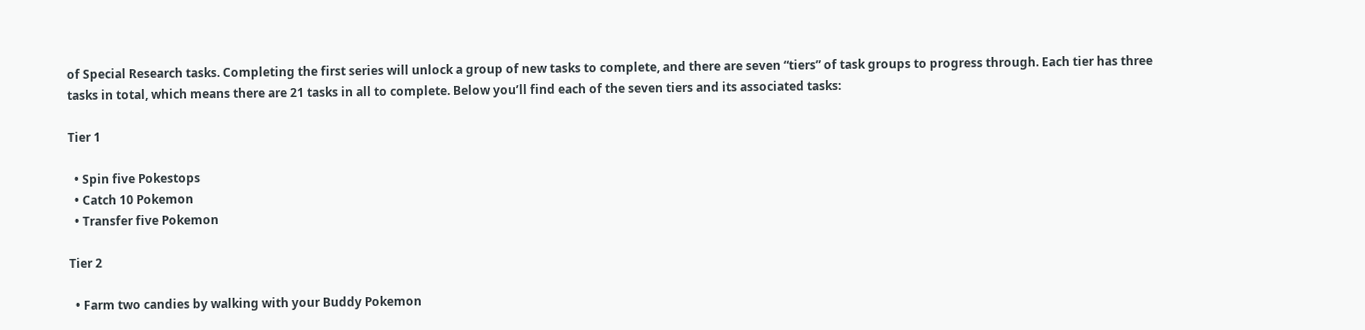of Special Research tasks. Completing the first series will unlock a group of new tasks to complete, and there are seven “tiers” of task groups to progress through. Each tier has three tasks in total, which means there are 21 tasks in all to complete. Below you’ll find each of the seven tiers and its associated tasks:

Tier 1

  • Spin five Pokestops
  • Catch 10 Pokemon
  • Transfer five Pokemon

Tier 2

  • Farm two candies by walking with your Buddy Pokemon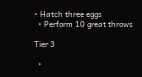• Hatch three eggs
  • Perform 10 great throws

Tier 3

  •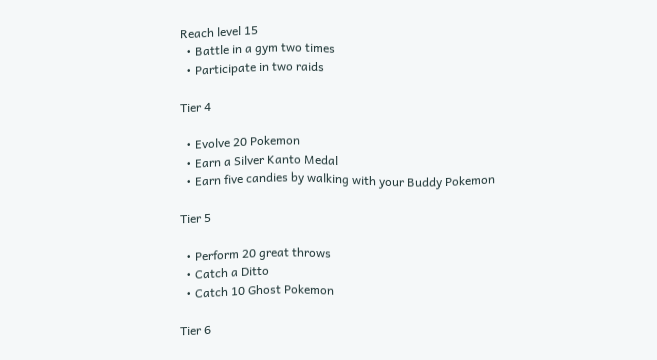Reach level 15
  • Battle in a gym two times
  • Participate in two raids

Tier 4

  • Evolve 20 Pokemon
  • Earn a Silver Kanto Medal
  • Earn five candies by walking with your Buddy Pokemon

Tier 5

  • Perform 20 great throws
  • Catch a Ditto
  • Catch 10 Ghost Pokemon

Tier 6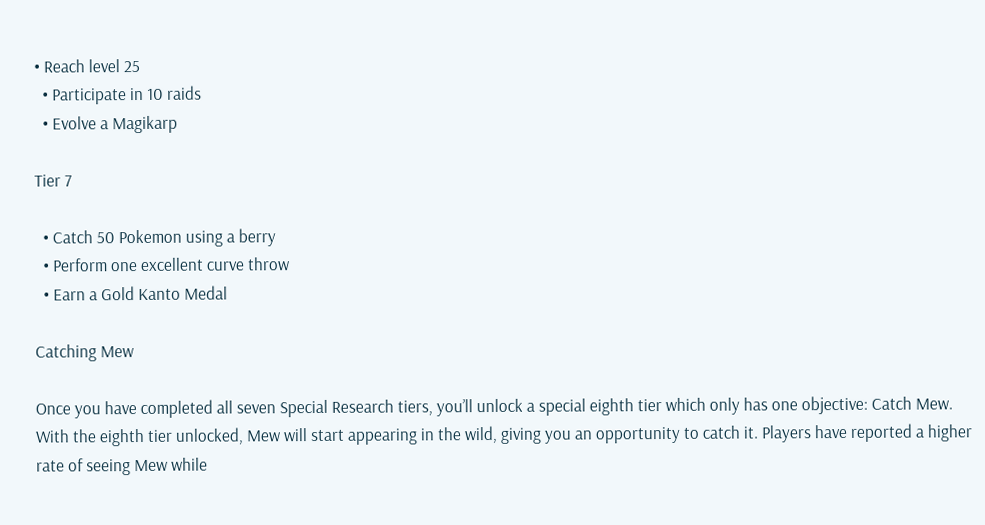• Reach level 25
  • Participate in 10 raids
  • Evolve a Magikarp

Tier 7

  • Catch 50 Pokemon using a berry
  • Perform one excellent curve throw
  • Earn a Gold Kanto Medal

Catching Mew

Once you have completed all seven Special Research tiers, you’ll unlock a special eighth tier which only has one objective: Catch Mew. With the eighth tier unlocked, Mew will start appearing in the wild, giving you an opportunity to catch it. Players have reported a higher rate of seeing Mew while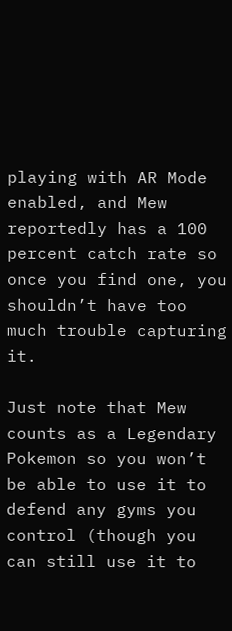playing with AR Mode enabled, and Mew reportedly has a 100 percent catch rate so once you find one, you shouldn’t have too much trouble capturing it.

Just note that Mew counts as a Legendary Pokemon so you won’t be able to use it to defend any gyms you control (though you can still use it to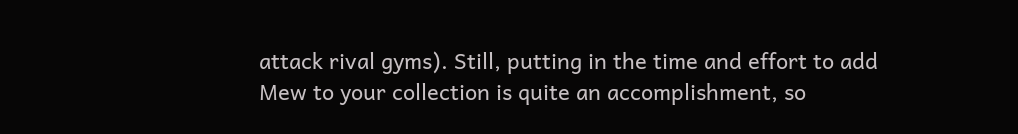attack rival gyms). Still, putting in the time and effort to add Mew to your collection is quite an accomplishment, so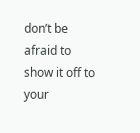don’t be afraid to show it off to your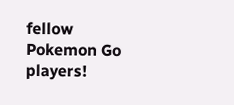fellow Pokemon Go players!